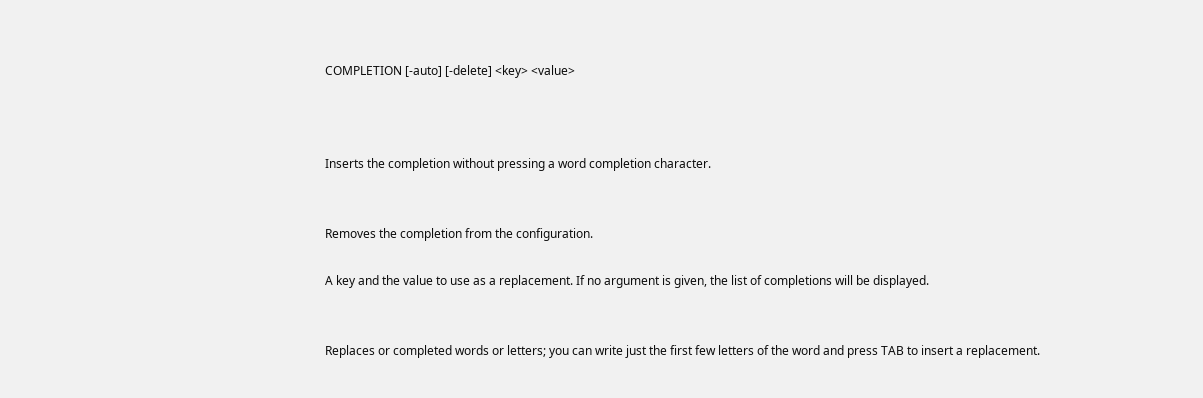COMPLETION [-auto] [-delete] <key> <value>



Inserts the completion without pressing a word completion character.


Removes the completion from the configuration.

A key and the value to use as a replacement. If no argument is given, the list of completions will be displayed.


Replaces or completed words or letters; you can write just the first few letters of the word and press TAB to insert a replacement.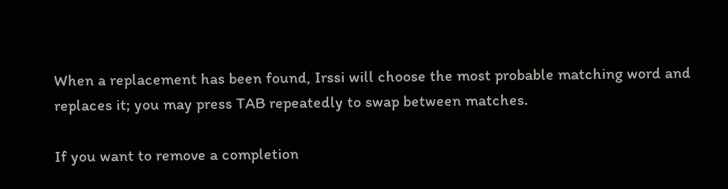When a replacement has been found, Irssi will choose the most probable matching word and replaces it; you may press TAB repeatedly to swap between matches.

If you want to remove a completion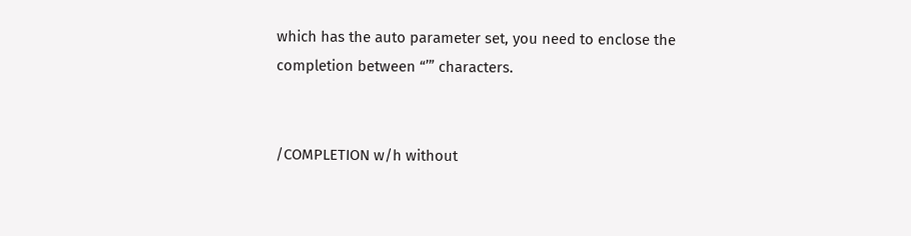which has the auto parameter set, you need to enclose the completion between “’” characters.


/COMPLETION w/h without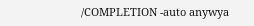/COMPLETION -auto anywya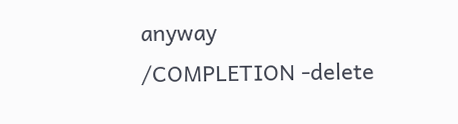anyway
/COMPLETION -delete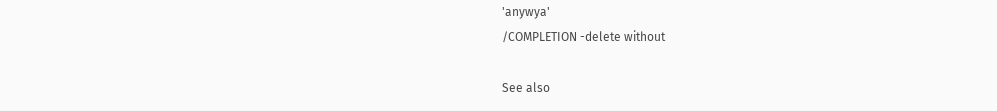'anywya'
/COMPLETION -delete without

See also